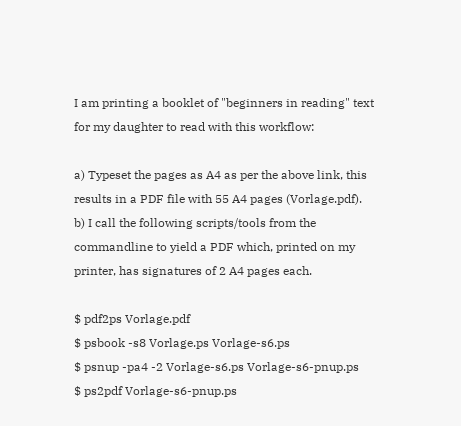I am printing a booklet of "beginners in reading" text for my daughter to read with this workflow:

a) Typeset the pages as A4 as per the above link, this results in a PDF file with 55 A4 pages (Vorlage.pdf).
b) I call the following scripts/tools from the commandline to yield a PDF which, printed on my printer, has signatures of 2 A4 pages each.

$ pdf2ps Vorlage.pdf
$ psbook -s8 Vorlage.ps Vorlage-s6.ps
$ psnup -pa4 -2 Vorlage-s6.ps Vorlage-s6-pnup.ps
$ ps2pdf Vorlage-s6-pnup.ps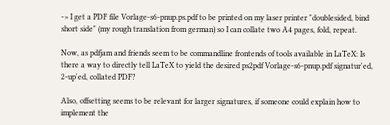-> I get a PDF file Vorlage-s6-pnup.ps.pdf to be printed on my laser printer "doublesided, bind short side" (my rough translation from german) so I can collate two A4 pages, fold, repeat.

Now, as pdfjam and friends seem to be commandline frontends of tools available in LaTeX: Is there a way to directly tell LaTeX to yield the desired ps2pdf Vorlage-s6-pnup.pdf signatur'ed, 2-up'ed, collated PDF?

Also, offsetting seems to be relevant for larger signatures, if someone could explain how to implement the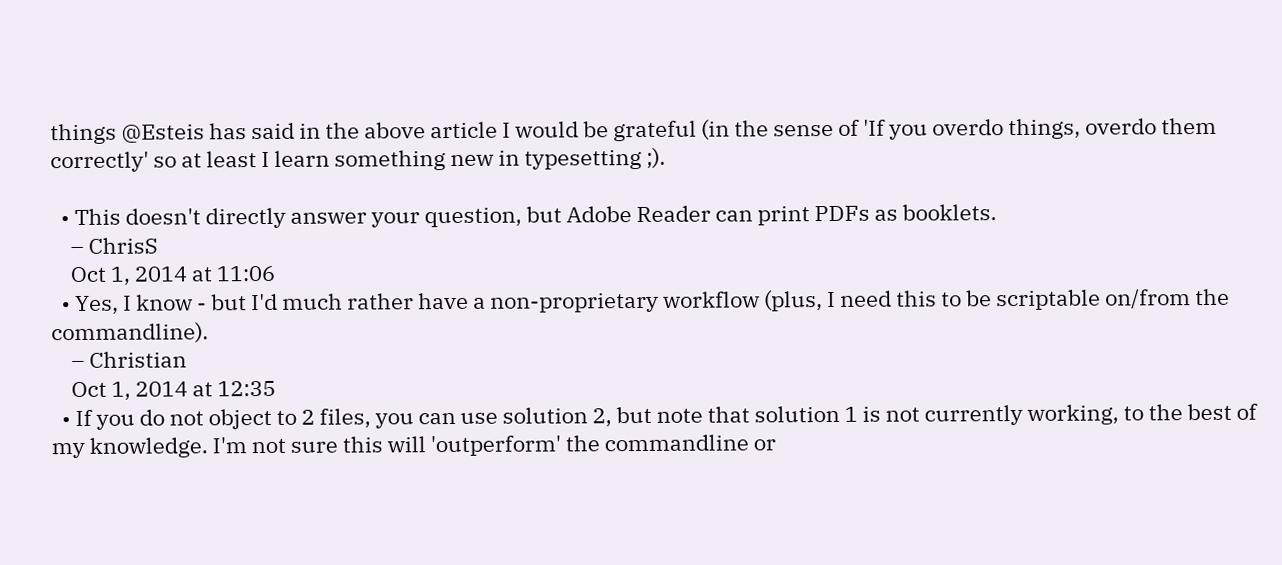things @Esteis has said in the above article I would be grateful (in the sense of 'If you overdo things, overdo them correctly' so at least I learn something new in typesetting ;).

  • This doesn't directly answer your question, but Adobe Reader can print PDFs as booklets.
    – ChrisS
    Oct 1, 2014 at 11:06
  • Yes, I know - but I'd much rather have a non-proprietary workflow (plus, I need this to be scriptable on/from the commandline).
    – Christian
    Oct 1, 2014 at 12:35
  • If you do not object to 2 files, you can use solution 2, but note that solution 1 is not currently working, to the best of my knowledge. I'm not sure this will 'outperform' the commandline or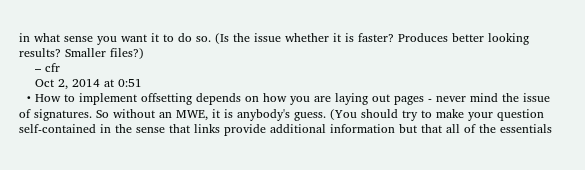in what sense you want it to do so. (Is the issue whether it is faster? Produces better looking results? Smaller files?)
    – cfr
    Oct 2, 2014 at 0:51
  • How to implement offsetting depends on how you are laying out pages - never mind the issue of signatures. So without an MWE, it is anybody's guess. (You should try to make your question self-contained in the sense that links provide additional information but that all of the essentials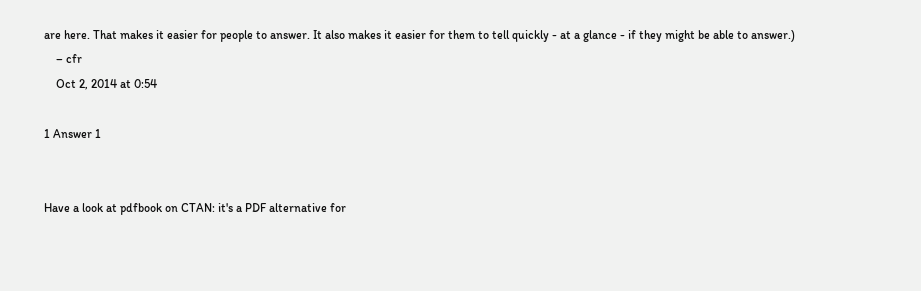are here. That makes it easier for people to answer. It also makes it easier for them to tell quickly - at a glance - if they might be able to answer.)
    – cfr
    Oct 2, 2014 at 0:54

1 Answer 1


Have a look at pdfbook on CTAN: it's a PDF alternative for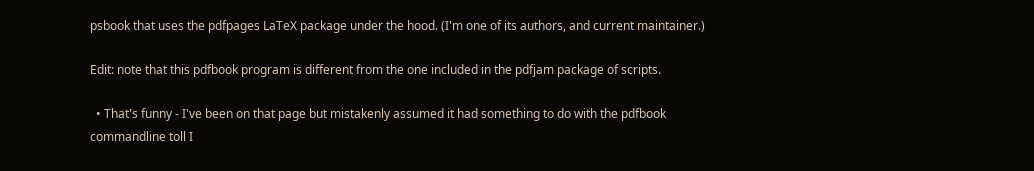psbook that uses the pdfpages LaTeX package under the hood. (I'm one of its authors, and current maintainer.)

Edit: note that this pdfbook program is different from the one included in the pdfjam package of scripts.

  • That's funny - I've been on that page but mistakenly assumed it had something to do with the pdfbook commandline toll I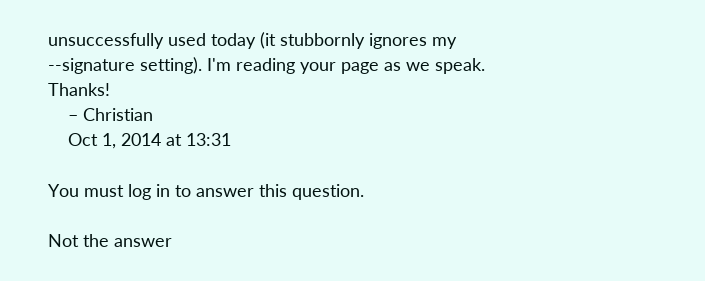unsuccessfully used today (it stubbornly ignores my --signature setting). I'm reading your page as we speak. Thanks!
    – Christian
    Oct 1, 2014 at 13:31

You must log in to answer this question.

Not the answer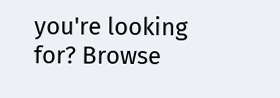you're looking for? Browse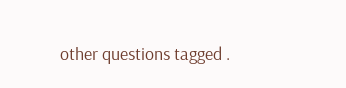other questions tagged .